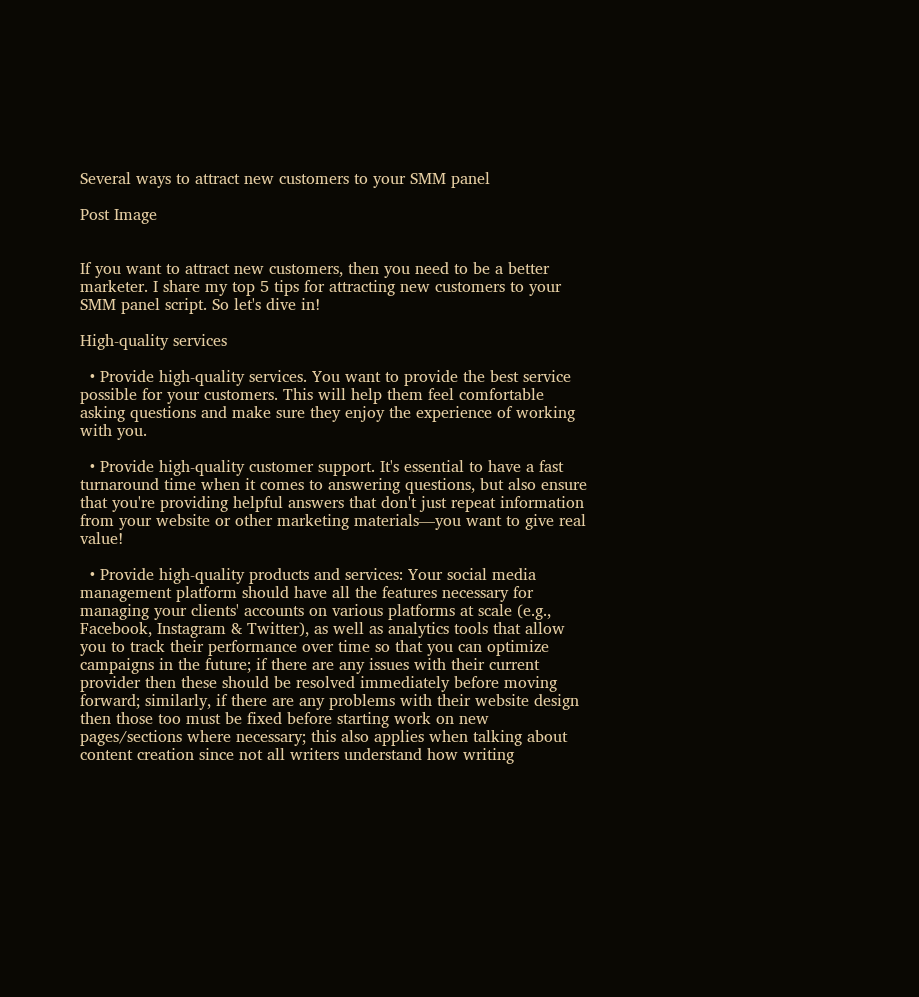Several ways to attract new customers to your SMM panel

Post Image


If you want to attract new customers, then you need to be a better marketer. I share my top 5 tips for attracting new customers to your SMM panel script. So let's dive in!

High-quality services

  • Provide high-quality services. You want to provide the best service possible for your customers. This will help them feel comfortable asking questions and make sure they enjoy the experience of working with you.

  • Provide high-quality customer support. It's essential to have a fast turnaround time when it comes to answering questions, but also ensure that you're providing helpful answers that don't just repeat information from your website or other marketing materials—you want to give real value!

  • Provide high-quality products and services: Your social media management platform should have all the features necessary for managing your clients' accounts on various platforms at scale (e.g., Facebook, Instagram & Twitter), as well as analytics tools that allow you to track their performance over time so that you can optimize campaigns in the future; if there are any issues with their current provider then these should be resolved immediately before moving forward; similarly, if there are any problems with their website design then those too must be fixed before starting work on new pages/sections where necessary; this also applies when talking about content creation since not all writers understand how writing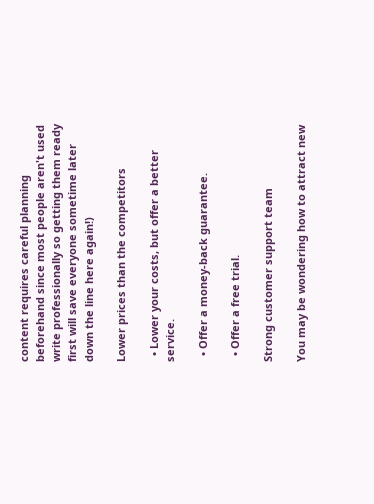content requires careful planning beforehand since most people aren't used write professionally so getting them ready first will save everyone sometime later down the line here again!)

Lower prices than the competitors

  • Lower your costs, but offer a better service.

  • Offer a money-back guarantee.

  • Offer a free trial.

Strong customer support team

You may be wondering how to attract new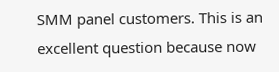SMM panel customers. This is an excellent question because now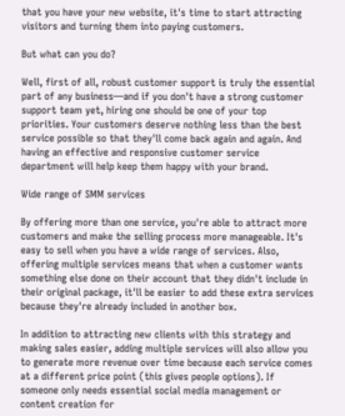that you have your new website, it's time to start attracting visitors and turning them into paying customers.

But what can you do?

Well, first of all, robust customer support is truly the essential part of any business—and if you don't have a strong customer support team yet, hiring one should be one of your top priorities. Your customers deserve nothing less than the best service possible so that they'll come back again and again. And having an effective and responsive customer service department will help keep them happy with your brand.

Wide range of SMM services

By offering more than one service, you're able to attract more customers and make the selling process more manageable. It's easy to sell when you have a wide range of services. Also, offering multiple services means that when a customer wants something else done on their account that they didn't include in their original package, it'll be easier to add these extra services because they're already included in another box.

In addition to attracting new clients with this strategy and making sales easier, adding multiple services will also allow you to generate more revenue over time because each service comes at a different price point (this gives people options). If someone only needs essential social media management or content creation for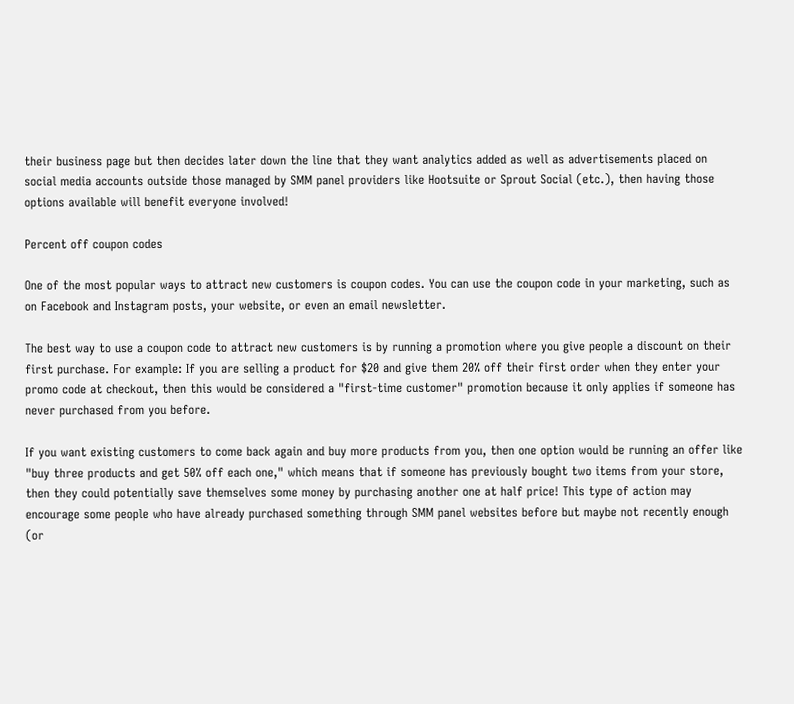their business page but then decides later down the line that they want analytics added as well as advertisements placed on social media accounts outside those managed by SMM panel providers like Hootsuite or Sprout Social (etc.), then having those options available will benefit everyone involved!

Percent off coupon codes

One of the most popular ways to attract new customers is coupon codes. You can use the coupon code in your marketing, such as on Facebook and Instagram posts, your website, or even an email newsletter.

The best way to use a coupon code to attract new customers is by running a promotion where you give people a discount on their first purchase. For example: If you are selling a product for $20 and give them 20% off their first order when they enter your promo code at checkout, then this would be considered a "first-time customer" promotion because it only applies if someone has never purchased from you before.

If you want existing customers to come back again and buy more products from you, then one option would be running an offer like "buy three products and get 50% off each one," which means that if someone has previously bought two items from your store, then they could potentially save themselves some money by purchasing another one at half price! This type of action may encourage some people who have already purchased something through SMM panel websites before but maybe not recently enough (or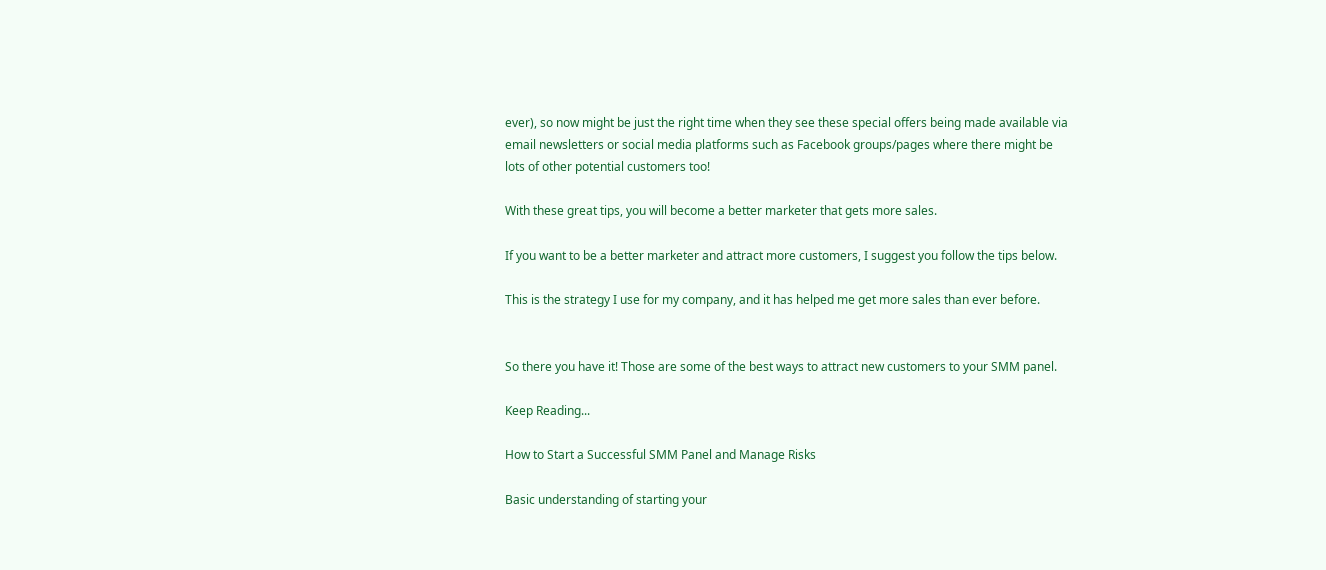ever), so now might be just the right time when they see these special offers being made available via email newsletters or social media platforms such as Facebook groups/pages where there might be lots of other potential customers too!

With these great tips, you will become a better marketer that gets more sales.

If you want to be a better marketer and attract more customers, I suggest you follow the tips below.

This is the strategy I use for my company, and it has helped me get more sales than ever before.


So there you have it! Those are some of the best ways to attract new customers to your SMM panel.

Keep Reading...

How to Start a Successful SMM Panel and Manage Risks

Basic understanding of starting your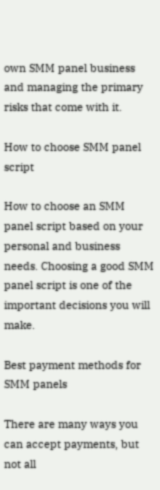own SMM panel business and managing the primary risks that come with it.

How to choose SMM panel script

How to choose an SMM panel script based on your personal and business needs. Choosing a good SMM panel script is one of the important decisions you will make.

Best payment methods for SMM panels

There are many ways you can accept payments, but not all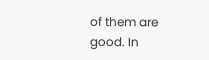of them are good. In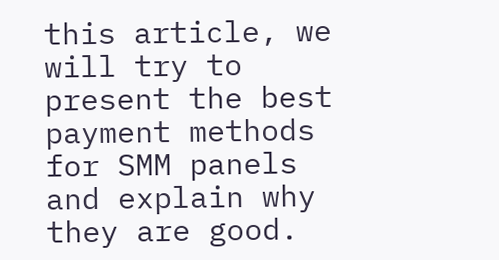this article, we will try to present the best payment methods for SMM panels and explain why they are good.